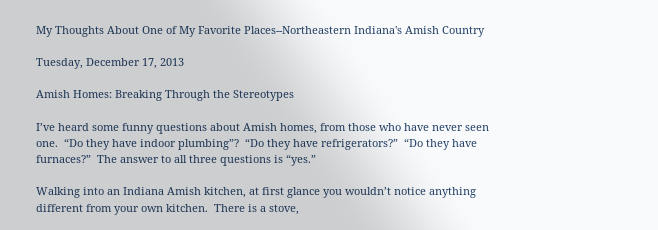My Thoughts About One of My Favorite Places--Northeastern Indiana's Amish Country

Tuesday, December 17, 2013

Amish Homes: Breaking Through the Stereotypes

I’ve heard some funny questions about Amish homes, from those who have never seen one.  “Do they have indoor plumbing”?  “Do they have refrigerators?”  “Do they have furnaces?”  The answer to all three questions is “yes.”

Walking into an Indiana Amish kitchen, at first glance you wouldn’t notice anything different from your own kitchen.  There is a stove,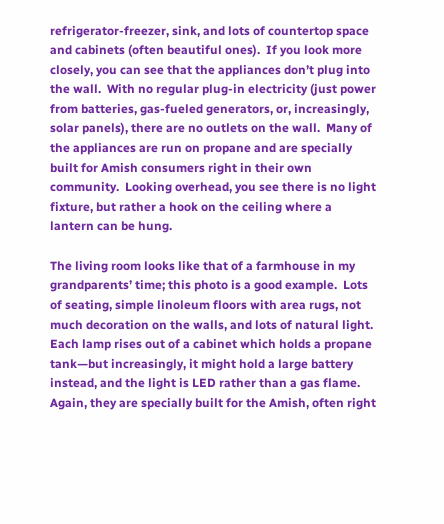refrigerator-freezer, sink, and lots of countertop space and cabinets (often beautiful ones).  If you look more closely, you can see that the appliances don’t plug into the wall.  With no regular plug-in electricity (just power from batteries, gas-fueled generators, or, increasingly, solar panels), there are no outlets on the wall.  Many of the appliances are run on propane and are specially built for Amish consumers right in their own community.  Looking overhead, you see there is no light fixture, but rather a hook on the ceiling where a lantern can be hung.

The living room looks like that of a farmhouse in my grandparents’ time; this photo is a good example.  Lots of seating, simple linoleum floors with area rugs, not much decoration on the walls, and lots of natural light.  Each lamp rises out of a cabinet which holds a propane tank—but increasingly, it might hold a large battery instead, and the light is LED rather than a gas flame.  Again, they are specially built for the Amish, often right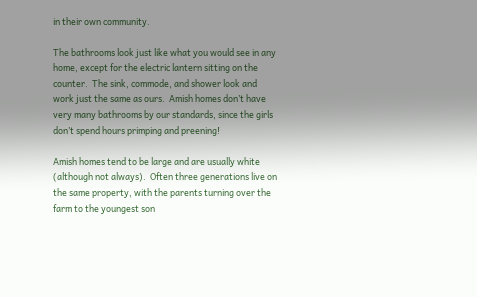in their own community.

The bathrooms look just like what you would see in any home, except for the electric lantern sitting on the counter.  The sink, commode, and shower look and work just the same as ours.  Amish homes don’t have very many bathrooms by our standards, since the girls don’t spend hours primping and preening!

Amish homes tend to be large and are usually white (although not always).  Often three generations live on the same property, with the parents turning over the farm to the youngest son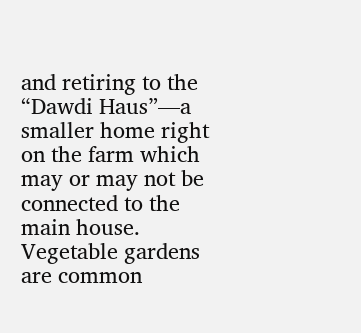and retiring to the “Dawdi Haus”—a smaller home right on the farm which may or may not be connected to the main house.  Vegetable gardens are common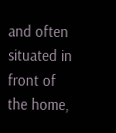and often situated in front of the home,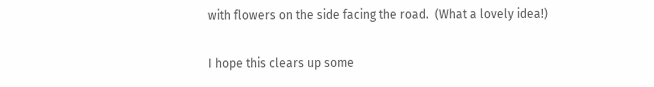with flowers on the side facing the road.  (What a lovely idea!)

I hope this clears up some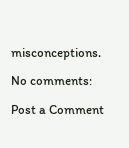misconceptions.

No comments:

Post a Comment